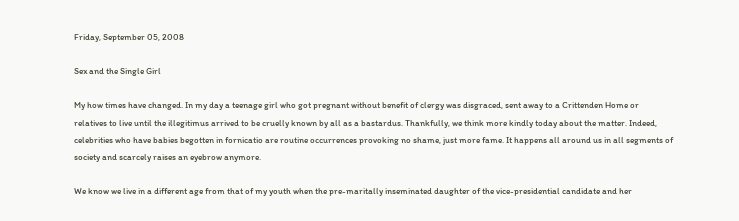Friday, September 05, 2008

Sex and the Single Girl

My how times have changed. In my day a teenage girl who got pregnant without benefit of clergy was disgraced, sent away to a Crittenden Home or relatives to live until the illegitimus arrived to be cruelly known by all as a bastardus. Thankfully, we think more kindly today about the matter. Indeed, celebrities who have babies begotten in fornicatio are routine occurrences provoking no shame, just more fame. It happens all around us in all segments of society and scarcely raises an eyebrow anymore.

We know we live in a different age from that of my youth when the pre-maritally inseminated daughter of the vice-presidential candidate and her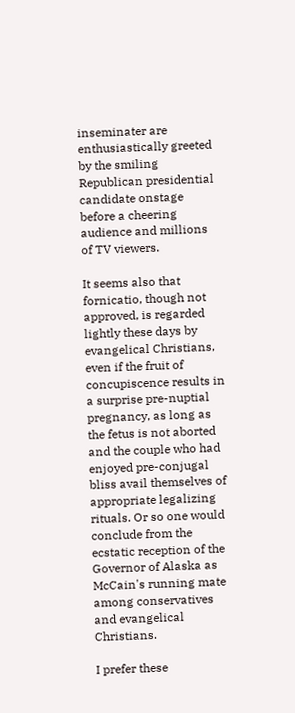inseminater are enthusiastically greeted by the smiling Republican presidential candidate onstage before a cheering audience and millions of TV viewers.

It seems also that fornicatio, though not approved, is regarded lightly these days by evangelical Christians, even if the fruit of concupiscence results in a surprise pre-nuptial pregnancy, as long as the fetus is not aborted and the couple who had enjoyed pre-conjugal bliss avail themselves of appropriate legalizing rituals. Or so one would conclude from the ecstatic reception of the Governor of Alaska as McCain's running mate among conservatives and evangelical Christians.

I prefer these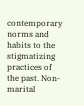contemporary norms and habits to the stigmatizing practices of the past. Non-marital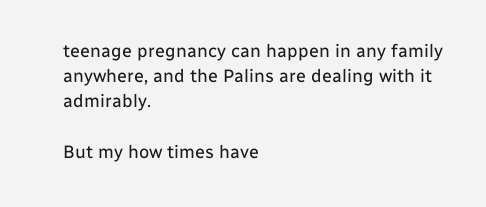teenage pregnancy can happen in any family anywhere, and the Palins are dealing with it admirably.

But my how times have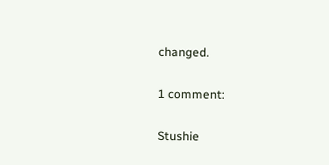changed.

1 comment:

Stushie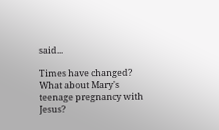said...

Times have changed? What about Mary's teenage pregnancy with Jesus?